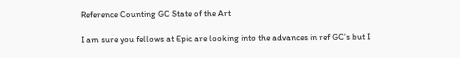Reference Counting GC State of the Art

I am sure you fellows at Epic are looking into the advances in ref GC’s but I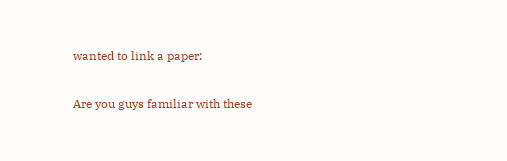wanted to link a paper:

Are you guys familiar with these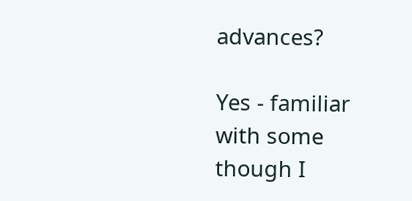advances?

Yes - familiar with some though I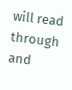will read through and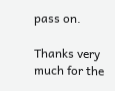pass on.

Thanks very much for the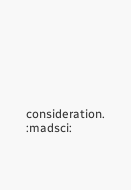consideration. :madsci: